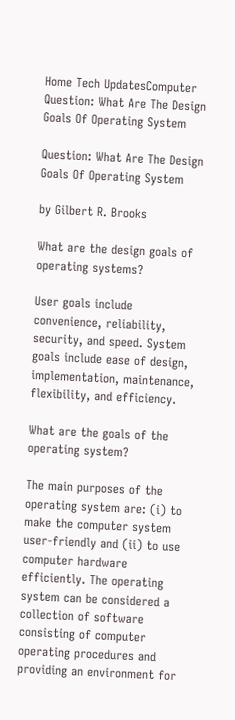Home Tech UpdatesComputer Question: What Are The Design Goals Of Operating System

Question: What Are The Design Goals Of Operating System

by Gilbert R. Brooks

What are the design goals of operating systems?

User goals include convenience, reliability, security, and speed. System goals include ease of design, implementation, maintenance, flexibility, and efficiency.

What are the goals of the operating system?

The main purposes of the operating system are: (i) to make the computer system user-friendly and (ii) to use computer hardware efficiently. The operating system can be considered a collection of software consisting of computer operating procedures and providing an environment for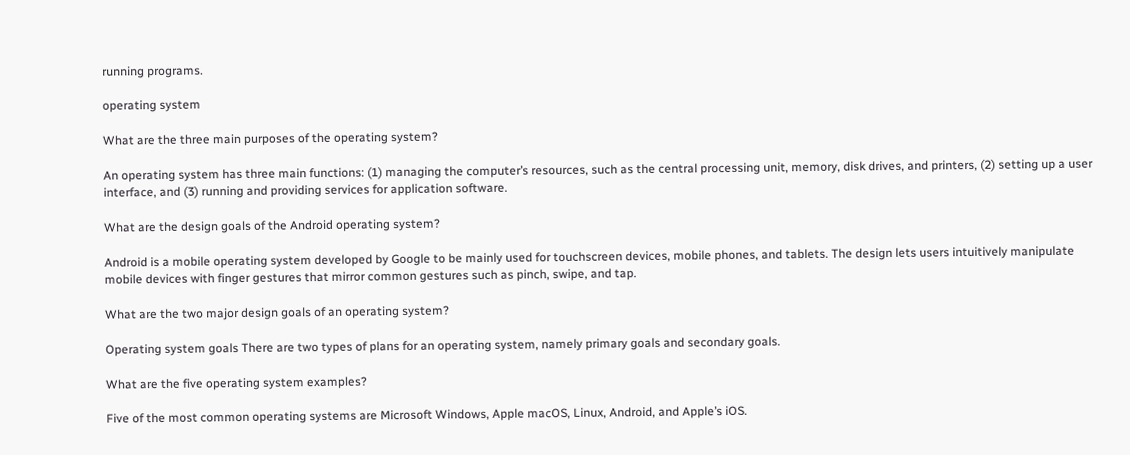running programs.

operating system

What are the three main purposes of the operating system?

An operating system has three main functions: (1) managing the computer’s resources, such as the central processing unit, memory, disk drives, and printers, (2) setting up a user interface, and (3) running and providing services for application software.

What are the design goals of the Android operating system?

Android is a mobile operating system developed by Google to be mainly used for touchscreen devices, mobile phones, and tablets. The design lets users intuitively manipulate mobile devices with finger gestures that mirror common gestures such as pinch, swipe, and tap.

What are the two major design goals of an operating system?

Operating system goals There are two types of plans for an operating system, namely primary goals and secondary goals.

What are the five operating system examples?

Five of the most common operating systems are Microsoft Windows, Apple macOS, Linux, Android, and Apple’s iOS.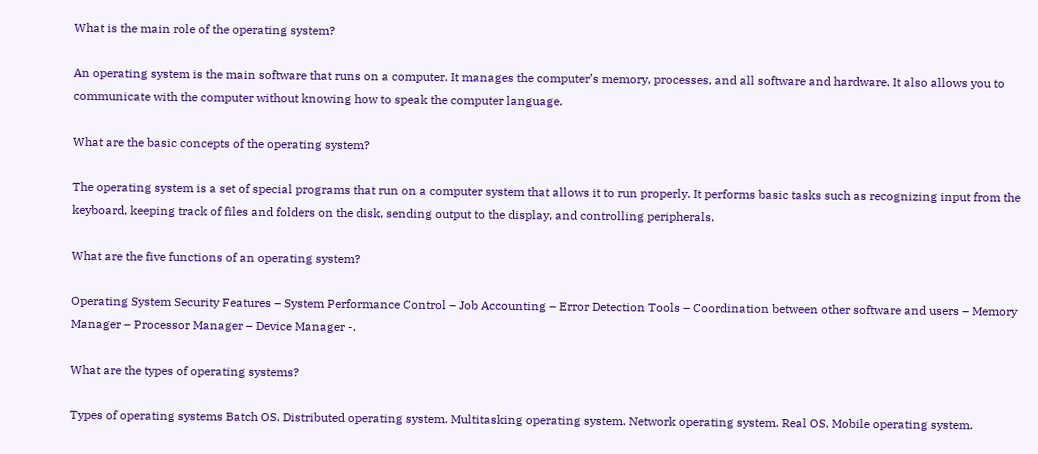What is the main role of the operating system?

An operating system is the main software that runs on a computer. It manages the computer’s memory, processes, and all software and hardware. It also allows you to communicate with the computer without knowing how to speak the computer language.

What are the basic concepts of the operating system?

The operating system is a set of special programs that run on a computer system that allows it to run properly. It performs basic tasks such as recognizing input from the keyboard, keeping track of files and folders on the disk, sending output to the display, and controlling peripherals.

What are the five functions of an operating system?

Operating System Security Features – System Performance Control – Job Accounting – Error Detection Tools – Coordination between other software and users – Memory Manager – Processor Manager – Device Manager -.

What are the types of operating systems?

Types of operating systems Batch OS. Distributed operating system. Multitasking operating system. Network operating system. Real OS. Mobile operating system.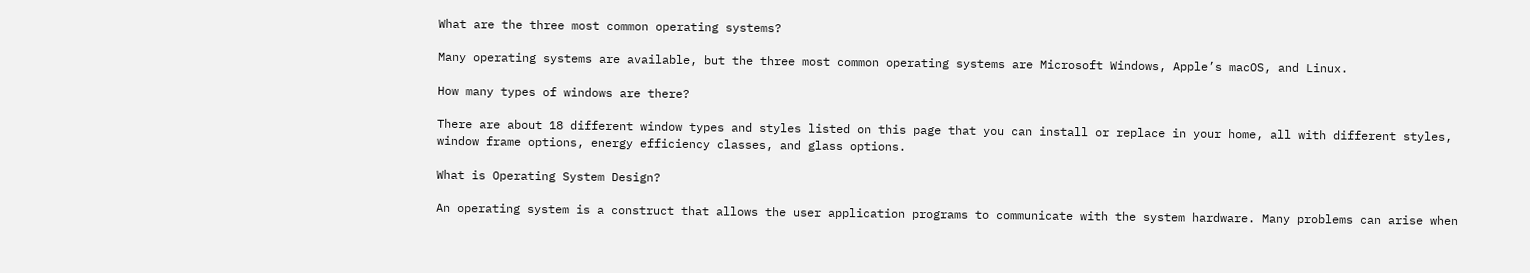What are the three most common operating systems?

Many operating systems are available, but the three most common operating systems are Microsoft Windows, Apple’s macOS, and Linux.

How many types of windows are there?

There are about 18 different window types and styles listed on this page that you can install or replace in your home, all with different styles, window frame options, energy efficiency classes, and glass options.

What is Operating System Design?

An operating system is a construct that allows the user application programs to communicate with the system hardware. Many problems can arise when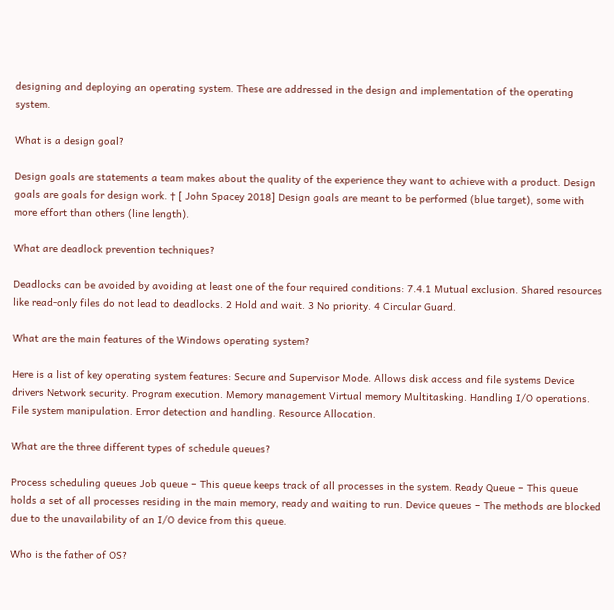designing and deploying an operating system. These are addressed in the design and implementation of the operating system.

What is a design goal?

Design goals are statements a team makes about the quality of the experience they want to achieve with a product. Design goals are goals for design work. † [ John Spacey 2018] Design goals are meant to be performed (blue target), some with more effort than others (line length).

What are deadlock prevention techniques?

Deadlocks can be avoided by avoiding at least one of the four required conditions: 7.4.1 Mutual exclusion. Shared resources like read-only files do not lead to deadlocks. 2 Hold and wait. 3 No priority. 4 Circular Guard.

What are the main features of the Windows operating system?

Here is a list of key operating system features: Secure and Supervisor Mode. Allows disk access and file systems Device drivers Network security. Program execution. Memory management Virtual memory Multitasking. Handling I/O operations. File system manipulation. Error detection and handling. Resource Allocation.

What are the three different types of schedule queues?

Process scheduling queues Job queue − This queue keeps track of all processes in the system. Ready Queue − This queue holds a set of all processes residing in the main memory, ready and waiting to run. Device queues − The methods are blocked due to the unavailability of an I/O device from this queue.

Who is the father of OS?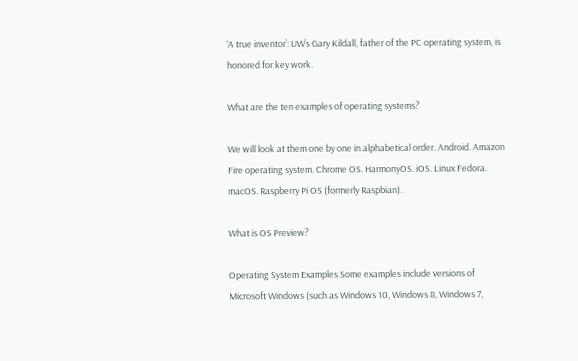‘A true inventor’: UW’s Gary Kildall, father of the PC operating system, is honored for key work.

What are the ten examples of operating systems?

We will look at them one by one in alphabetical order. Android. Amazon Fire operating system. Chrome OS. HarmonyOS. iOS. Linux Fedora. macOS. Raspberry Pi OS (formerly Raspbian).

What is OS Preview?

Operating System Examples Some examples include versions of Microsoft Windows (such as Windows 10, Windows 8, Windows 7,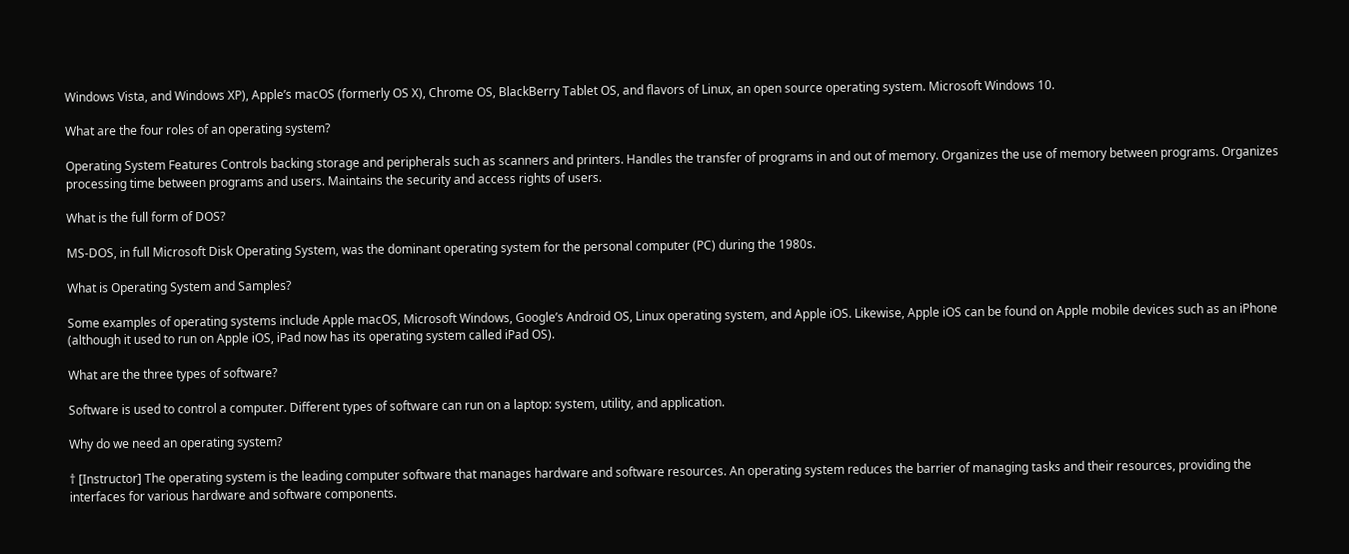Windows Vista, and Windows XP), Apple’s macOS (formerly OS X), Chrome OS, BlackBerry Tablet OS, and flavors of Linux, an open source operating system. Microsoft Windows 10.

What are the four roles of an operating system?

Operating System Features Controls backing storage and peripherals such as scanners and printers. Handles the transfer of programs in and out of memory. Organizes the use of memory between programs. Organizes processing time between programs and users. Maintains the security and access rights of users.

What is the full form of DOS?

MS-DOS, in full Microsoft Disk Operating System, was the dominant operating system for the personal computer (PC) during the 1980s.

What is Operating System and Samples?

Some examples of operating systems include Apple macOS, Microsoft Windows, Google’s Android OS, Linux operating system, and Apple iOS. Likewise, Apple iOS can be found on Apple mobile devices such as an iPhone (although it used to run on Apple iOS, iPad now has its operating system called iPad OS).

What are the three types of software?

Software is used to control a computer. Different types of software can run on a laptop: system, utility, and application.

Why do we need an operating system?

† [Instructor] The operating system is the leading computer software that manages hardware and software resources. An operating system reduces the barrier of managing tasks and their resources, providing the interfaces for various hardware and software components.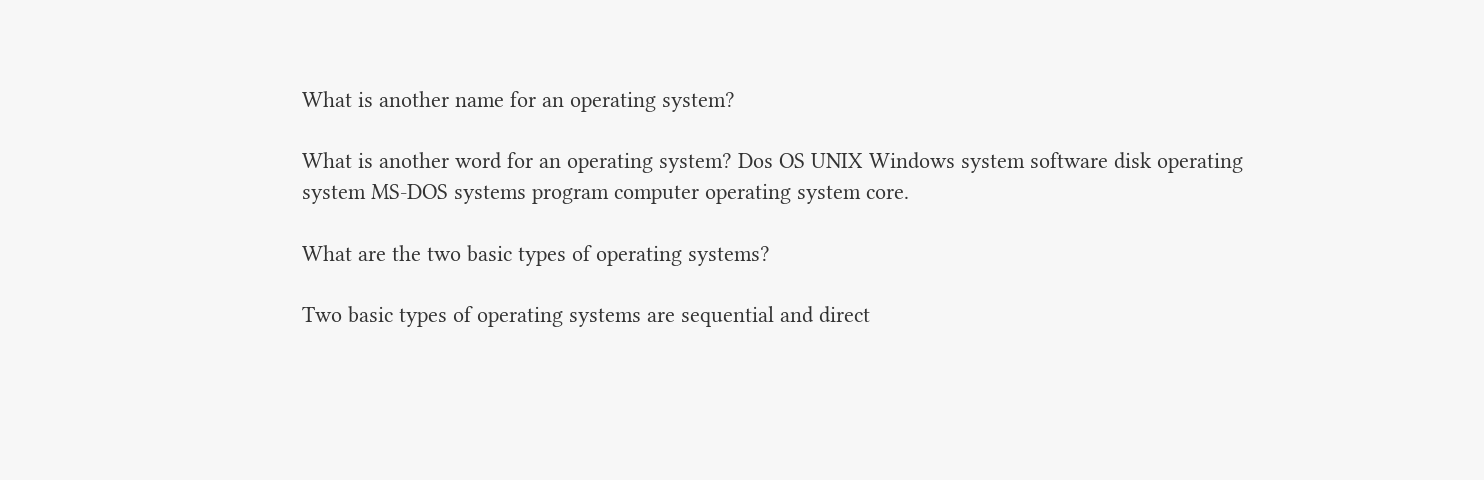What is another name for an operating system?

What is another word for an operating system? Dos OS UNIX Windows system software disk operating system MS-DOS systems program computer operating system core.

What are the two basic types of operating systems?

Two basic types of operating systems are sequential and direct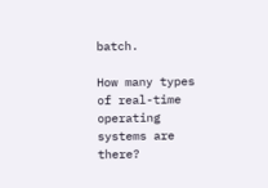batch.

How many types of real-time operating systems are there?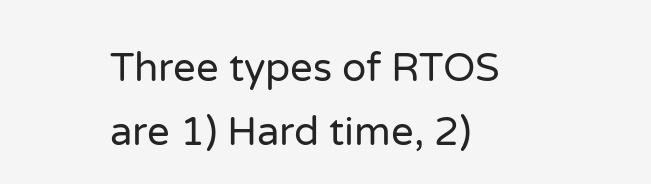Three types of RTOS are 1) Hard time, 2)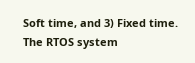Soft time, and 3) Fixed time. The RTOS system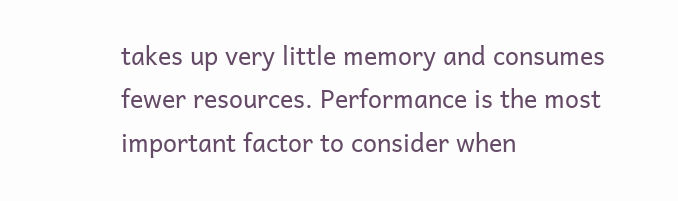takes up very little memory and consumes fewer resources. Performance is the most important factor to consider when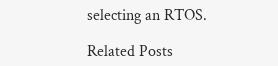selecting an RTOS.

Related Posts